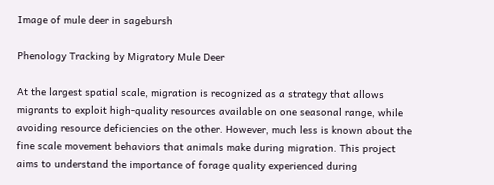Image of mule deer in sagebursh

Phenology Tracking by Migratory Mule Deer

At the largest spatial scale, migration is recognized as a strategy that allows migrants to exploit high-quality resources available on one seasonal range, while avoiding resource deficiencies on the other. However, much less is known about the fine scale movement behaviors that animals make during migration. This project aims to understand the importance of forage quality experienced during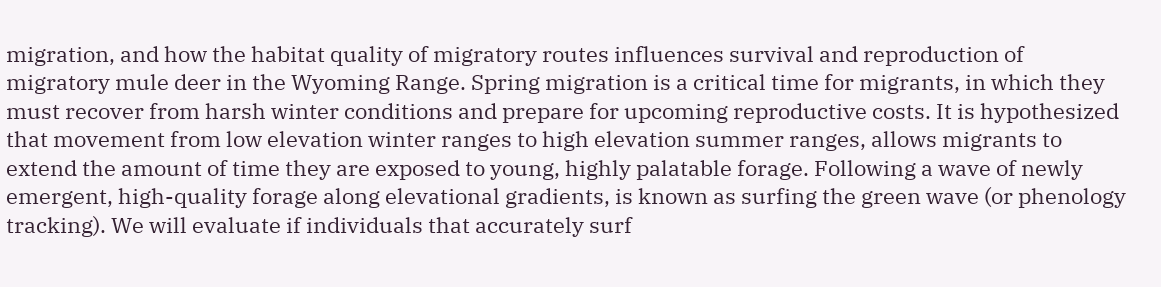migration, and how the habitat quality of migratory routes influences survival and reproduction of migratory mule deer in the Wyoming Range. Spring migration is a critical time for migrants, in which they must recover from harsh winter conditions and prepare for upcoming reproductive costs. It is hypothesized that movement from low elevation winter ranges to high elevation summer ranges, allows migrants to extend the amount of time they are exposed to young, highly palatable forage. Following a wave of newly emergent, high-quality forage along elevational gradients, is known as surfing the green wave (or phenology tracking). We will evaluate if individuals that accurately surf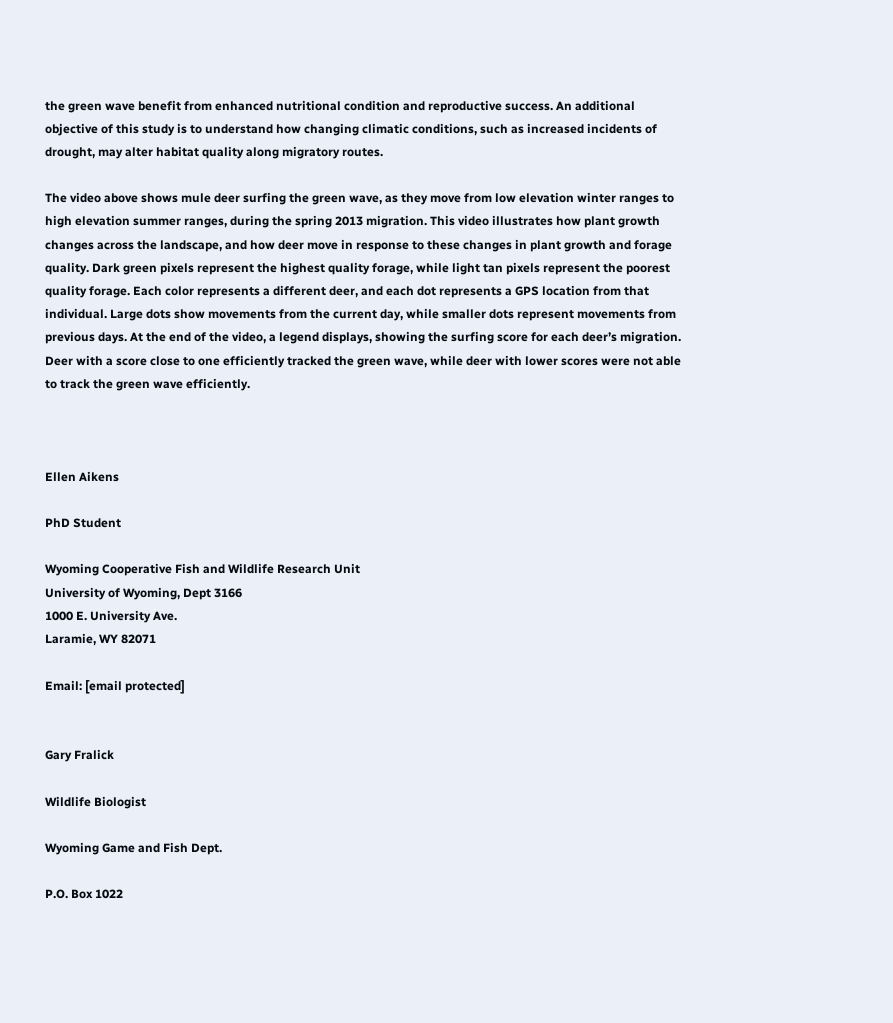the green wave benefit from enhanced nutritional condition and reproductive success. An additional objective of this study is to understand how changing climatic conditions, such as increased incidents of drought, may alter habitat quality along migratory routes.

The video above shows mule deer surfing the green wave, as they move from low elevation winter ranges to high elevation summer ranges, during the spring 2013 migration. This video illustrates how plant growth changes across the landscape, and how deer move in response to these changes in plant growth and forage quality. Dark green pixels represent the highest quality forage, while light tan pixels represent the poorest quality forage. Each color represents a different deer, and each dot represents a GPS location from that individual. Large dots show movements from the current day, while smaller dots represent movements from previous days. At the end of the video, a legend displays, showing the surfing score for each deer’s migration. Deer with a score close to one efficiently tracked the green wave, while deer with lower scores were not able to track the green wave efficiently.



Ellen Aikens

PhD Student

Wyoming Cooperative Fish and Wildlife Research Unit
University of Wyoming, Dept 3166
1000 E. University Ave.
Laramie, WY 82071

Email: [email protected]


Gary Fralick

Wildlife Biologist

Wyoming Game and Fish Dept.

P.O. Box 1022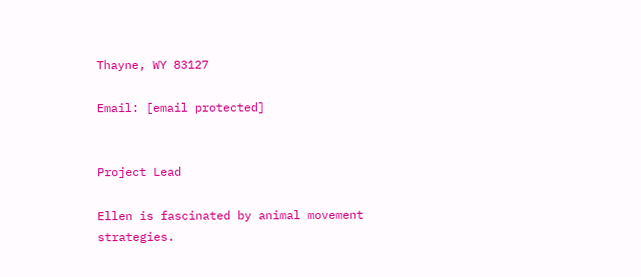Thayne, WY 83127

Email: [email protected]


Project Lead

Ellen is fascinated by animal movement strategies.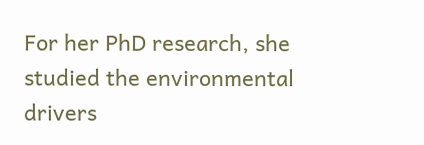For her PhD research, she studied the environmental drivers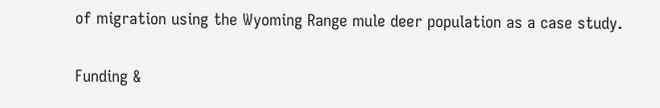of migration using the Wyoming Range mule deer population as a case study.

Funding &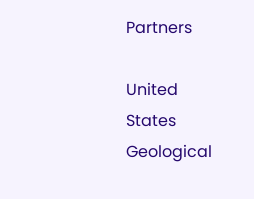Partners

United States Geological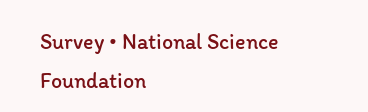Survey • National Science Foundation